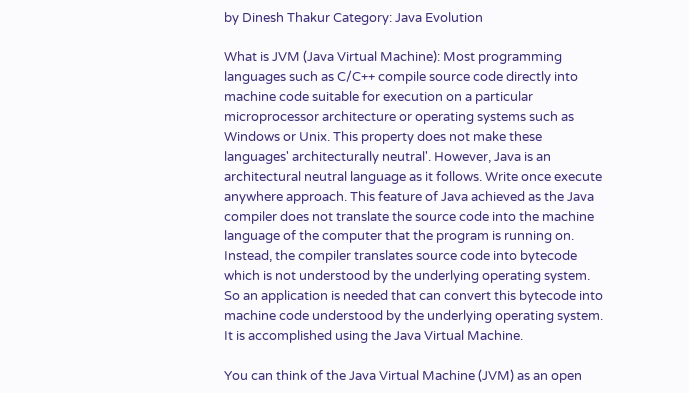by Dinesh Thakur Category: Java Evolution

What is JVM (Java Virtual Machine): Most programming languages such as C/C++ compile source code directly into machine code suitable for execution on a particular microprocessor architecture or operating systems such as Windows or Unix. This property does not make these languages' architecturally neutral'. However, Java is an architectural neutral language as it follows. Write once execute anywhere approach. This feature of Java achieved as the Java compiler does not translate the source code into the machine language of the computer that the program is running on. Instead, the compiler translates source code into bytecode which is not understood by the underlying operating system. So an application is needed that can convert this bytecode into machine code understood by the underlying operating system. It is accomplished using the Java Virtual Machine.

You can think of the Java Virtual Machine (JVM) as an open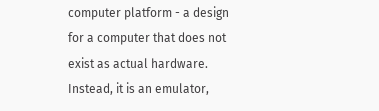computer platform - a design for a computer that does not exist as actual hardware. Instead, it is an emulator,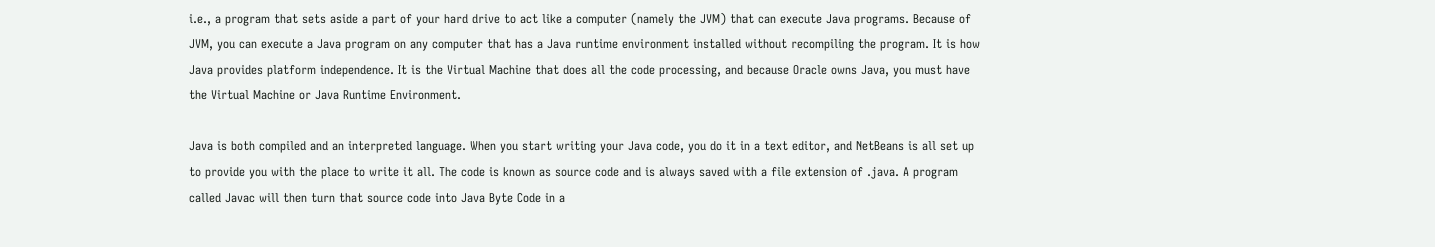i.e., a program that sets aside a part of your hard drive to act like a computer (namely the JVM) that can execute Java programs. Because of JVM, you can execute a Java program on any computer that has a Java runtime environment installed without recompiling the program. It is how Java provides platform independence. It is the Virtual Machine that does all the code processing, and because Oracle owns Java, you must have the Virtual Machine or Java Runtime Environment.

Java is both compiled and an interpreted language. When you start writing your Java code, you do it in a text editor, and NetBeans is all set up to provide you with the place to write it all. The code is known as source code and is always saved with a file extension of .java. A program called Javac will then turn that source code into Java Byte Code in a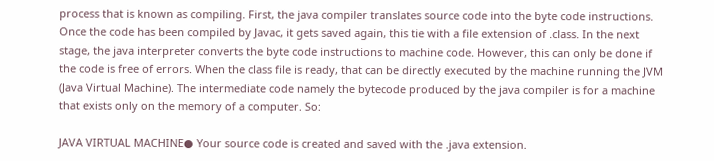process that is known as compiling. First, the java compiler translates source code into the byte code instructions. Once the code has been compiled by Javac, it gets saved again, this tie with a file extension of .class. In the next stage, the java interpreter converts the byte code instructions to machine code. However, this can only be done if the code is free of errors. When the class file is ready, that can be directly executed by the machine running the JVM (Java Virtual Machine). The intermediate code namely the bytecode produced by the java compiler is for a machine that exists only on the memory of a computer. So:

JAVA VIRTUAL MACHINE● Your source code is created and saved with the .java extension.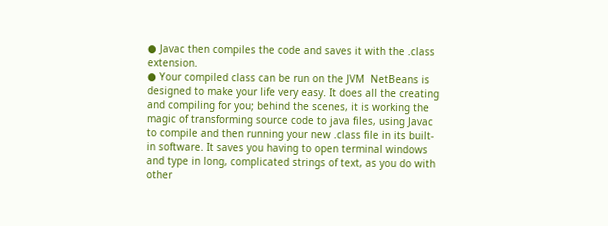● Javac then compiles the code and saves it with the .class extension.
● Your compiled class can be run on the JVM  NetBeans is designed to make your life very easy. It does all the creating and compiling for you; behind the scenes, it is working the magic of transforming source code to java files, using Javac to compile and then running your new .class file in its built-in software. It saves you having to open terminal windows and type in long, complicated strings of text, as you do with other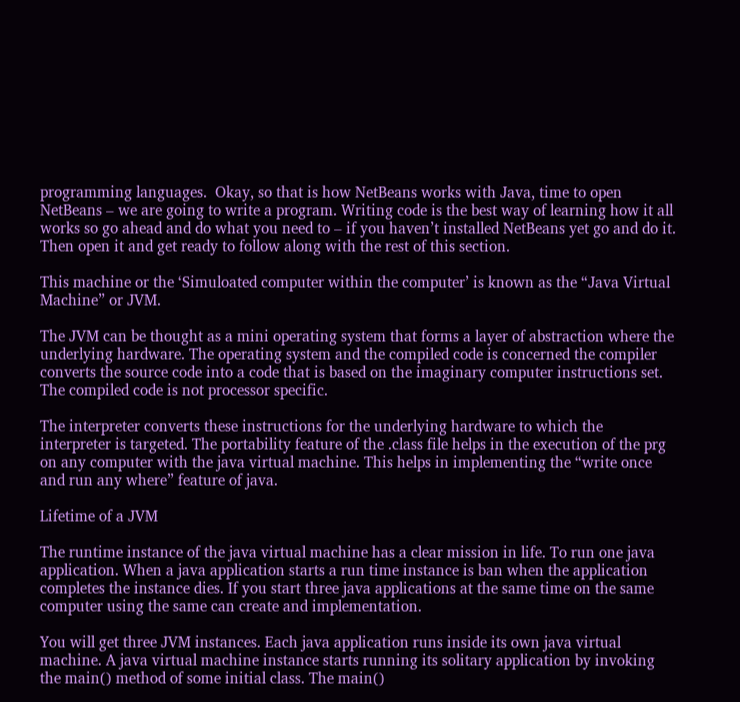programming languages.  Okay, so that is how NetBeans works with Java, time to open NetBeans – we are going to write a program. Writing code is the best way of learning how it all works so go ahead and do what you need to – if you haven’t installed NetBeans yet go and do it. Then open it and get ready to follow along with the rest of this section.

This machine or the ‘Simuloated computer within the computer’ is known as the “Java Virtual Machine” or JVM.

The JVM can be thought as a mini operating system that forms a layer of abstraction where the underlying hardware. The operating system and the compiled code is concerned the compiler converts the source code into a code that is based on the imaginary computer instructions set. The compiled code is not processor specific.

The interpreter converts these instructions for the underlying hardware to which the interpreter is targeted. The portability feature of the .class file helps in the execution of the prg on any computer with the java virtual machine. This helps in implementing the “write once and run any where” feature of java.

Lifetime of a JVM

The runtime instance of the java virtual machine has a clear mission in life. To run one java application. When a java application starts a run time instance is ban when the application completes the instance dies. If you start three java applications at the same time on the same computer using the same can create and implementation.

You will get three JVM instances. Each java application runs inside its own java virtual machine. A java virtual machine instance starts running its solitary application by invoking the main() method of some initial class. The main()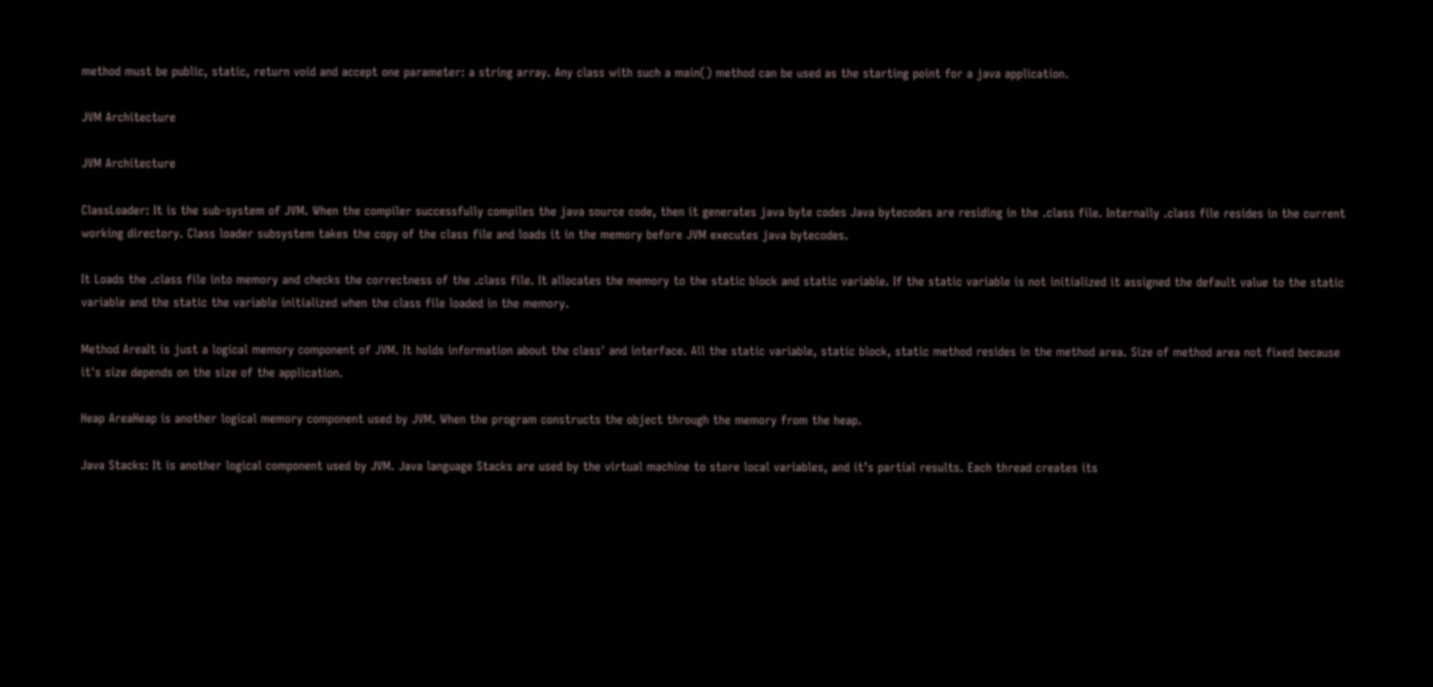method must be public, static, return void and accept one parameter: a string array. Any class with such a main() method can be used as the starting point for a java application.

JVM Architecture

JVM Architecture

ClassLoader: It is the sub-system of JVM. When the compiler successfully compiles the java source code, then it generates java byte codes Java bytecodes are residing in the .class file. Internally .class file resides in the current working directory. Class loader subsystem takes the copy of the class file and loads it in the memory before JVM executes java bytecodes.

It Loads the .class file into memory and checks the correctness of the .class file. It allocates the memory to the static block and static variable. If the static variable is not initialized it assigned the default value to the static variable and the static the variable initialized when the class file loaded in the memory.

Method AreaIt is just a logical memory component of JVM. It holds information about the class' and interface. All the static variable, static block, static method resides in the method area. Size of method area not fixed because it's size depends on the size of the application.

Heap AreaHeap is another logical memory component used by JVM. When the program constructs the object through the memory from the heap.

Java Stacks: It is another logical component used by JVM. Java language Stacks are used by the virtual machine to store local variables, and it’s partial results. Each thread creates its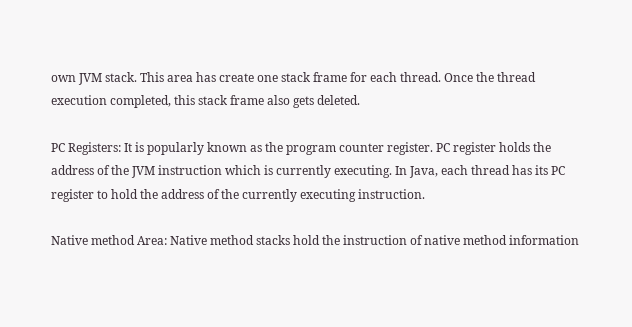own JVM stack. This area has create one stack frame for each thread. Once the thread execution completed, this stack frame also gets deleted.

PC Registers: It is popularly known as the program counter register. PC register holds the address of the JVM instruction which is currently executing. In Java, each thread has its PC register to hold the address of the currently executing instruction.

Native method Area: Native method stacks hold the instruction of native method information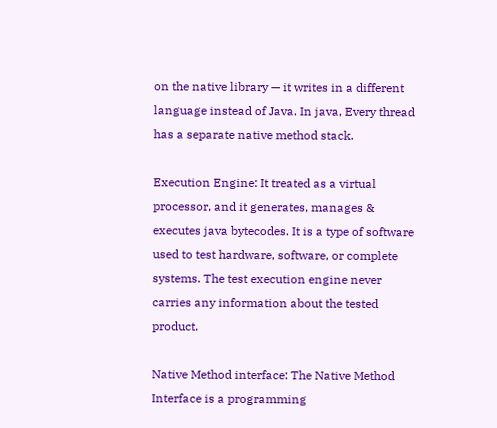on the native library — it writes in a different language instead of Java. In java, Every thread has a separate native method stack.

Execution Engine: It treated as a virtual processor, and it generates, manages & executes java bytecodes. It is a type of software used to test hardware, software, or complete systems. The test execution engine never carries any information about the tested product.

Native Method interface: The Native Method Interface is a programming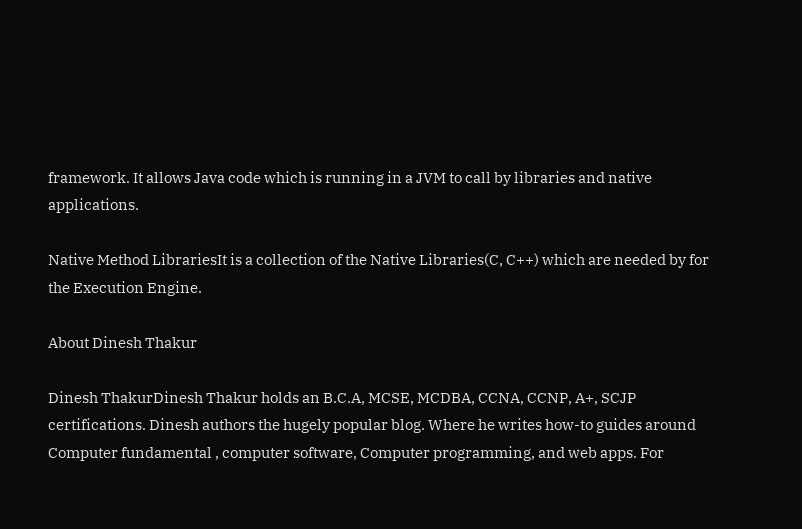framework. It allows Java code which is running in a JVM to call by libraries and native applications.

Native Method LibrariesIt is a collection of the Native Libraries(C, C++) which are needed by for the Execution Engine.

About Dinesh Thakur

Dinesh ThakurDinesh Thakur holds an B.C.A, MCSE, MCDBA, CCNA, CCNP, A+, SCJP certifications. Dinesh authors the hugely popular blog. Where he writes how-to guides around Computer fundamental , computer software, Computer programming, and web apps. For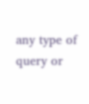any type of query or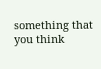something that you think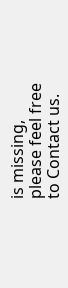is missing, please feel free to Contact us.